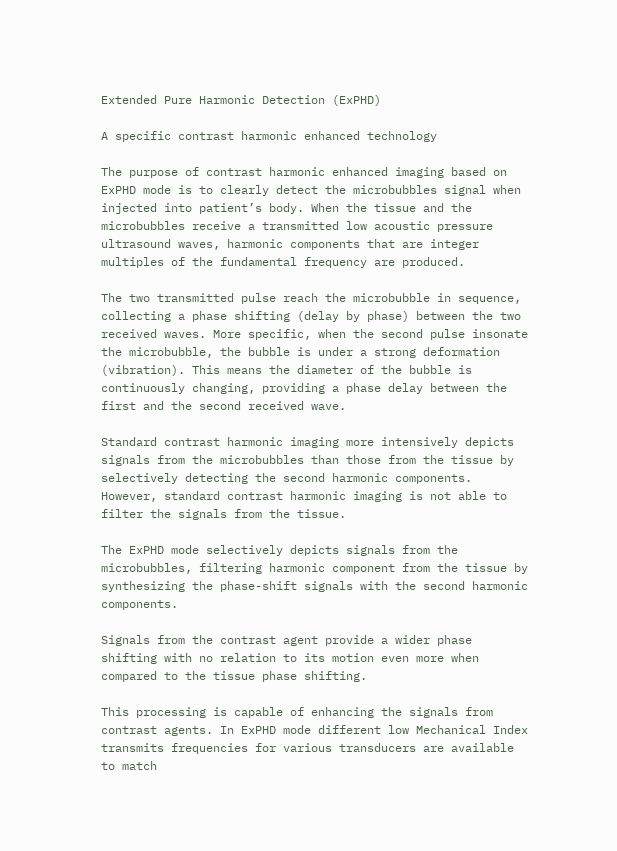Extended Pure Harmonic Detection (ExPHD)

A specific contrast harmonic enhanced technology

The purpose of contrast harmonic enhanced imaging based on ExPHD mode is to clearly detect the microbubbles signal when injected into patient’s body. When the tissue and the microbubbles receive a transmitted low acoustic pressure ultrasound waves, harmonic components that are integer multiples of the fundamental frequency are produced.

The two transmitted pulse reach the microbubble in sequence, collecting a phase shifting (delay by phase) between the two received waves. More specific, when the second pulse insonate the microbubble, the bubble is under a strong deformation (vibration). This means the diameter of the bubble is continuously changing, providing a phase delay between the first and the second received wave.

Standard contrast harmonic imaging more intensively depicts signals from the microbubbles than those from the tissue by selectively detecting the second harmonic components. However, standard contrast harmonic imaging is not able to filter the signals from the tissue.

The ExPHD mode selectively depicts signals from the microbubbles, filtering harmonic component from the tissue by synthesizing the phase-shift signals with the second harmonic components.

Signals from the contrast agent provide a wider phase shifting with no relation to its motion even more when compared to the tissue phase shifting.

This processing is capable of enhancing the signals from contrast agents. In ExPHD mode different low Mechanical Index transmits frequencies for various transducers are available to match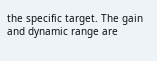the specific target. The gain and dynamic range are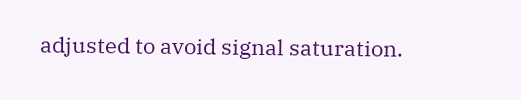adjusted to avoid signal saturation.